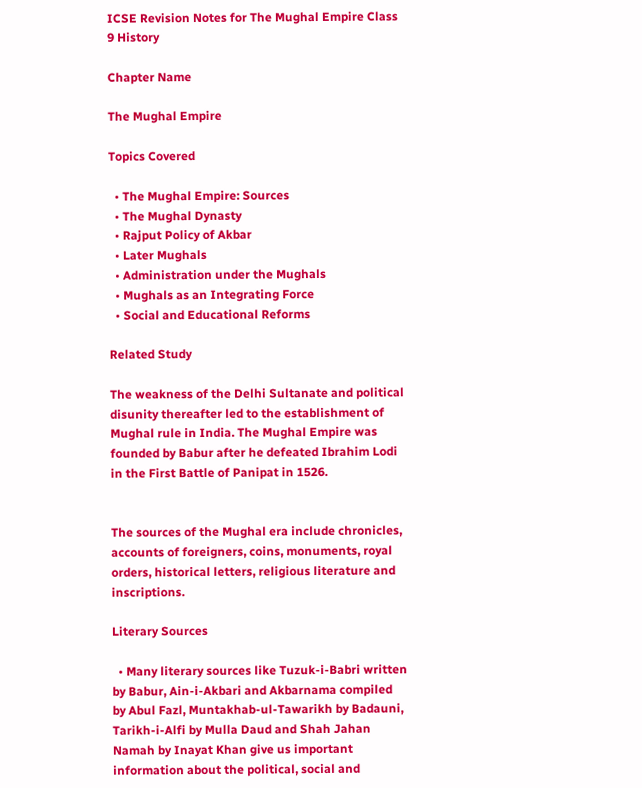ICSE Revision Notes for The Mughal Empire Class 9 History

Chapter Name

The Mughal Empire

Topics Covered

  • The Mughal Empire: Sources
  • The Mughal Dynasty
  • Rajput Policy of Akbar
  • Later Mughals
  • Administration under the Mughals
  • Mughals as an Integrating Force
  • Social and Educational Reforms

Related Study

The weakness of the Delhi Sultanate and political disunity thereafter led to the establishment of Mughal rule in India. The Mughal Empire was founded by Babur after he defeated Ibrahim Lodi in the First Battle of Panipat in 1526.


The sources of the Mughal era include chronicles, accounts of foreigners, coins, monuments, royal orders, historical letters, religious literature and inscriptions.

Literary Sources

  • Many literary sources like Tuzuk-i-Babri written by Babur, Ain-i-Akbari and Akbarnama compiled by Abul Fazl, Muntakhab-ul-Tawarikh by Badauni, Tarikh-i-Alfi by Mulla Daud and Shah Jahan Namah by Inayat Khan give us important information about the political, social and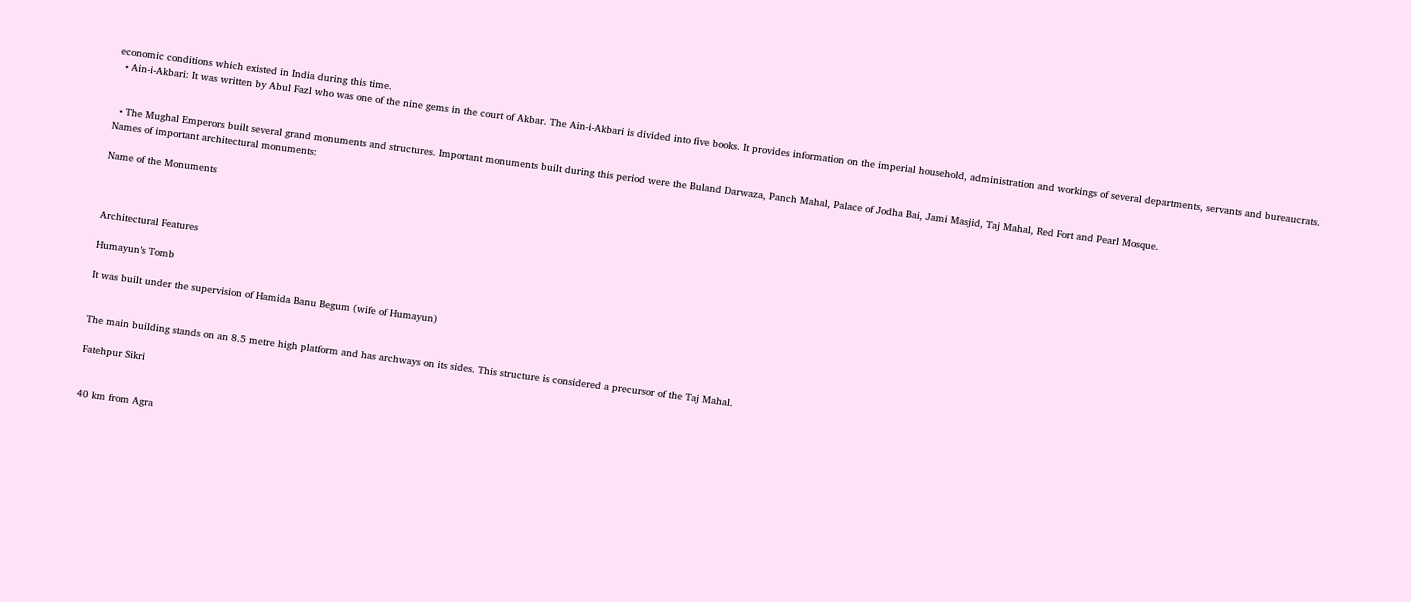economic conditions which existed in India during this time.
  • Ain-i-Akbari: It was written by Abul Fazl who was one of the nine gems in the court of Akbar. The Ain-i-Akbari is divided into five books. It provides information on the imperial household, administration and workings of several departments, servants and bureaucrats.


  • The Mughal Emperors built several grand monuments and structures. Important monuments built during this period were the Buland Darwaza, Panch Mahal, Palace of Jodha Bai, Jami Masjid, Taj Mahal, Red Fort and Pearl Mosque.
Names of important architectural monuments:

Name of the Monuments



Architectural Features

Humayun’s Tomb

It was built under the supervision of Hamida Banu Begum (wife of Humayun)


The main building stands on an 8.5 metre high platform and has archways on its sides. This structure is considered a precursor of the Taj Mahal.

Fatehpur Sikri


40 km from Agra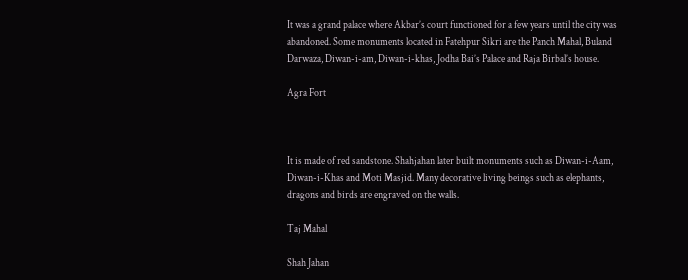It was a grand palace where Akbar’s court functioned for a few years until the city was abandoned. Some monuments located in Fatehpur Sikri are the Panch Mahal, Buland Darwaza, Diwan-i-am, Diwan-i-khas, Jodha Bai’s Palace and Raja Birbal’s house.

Agra Fort



It is made of red sandstone. Shahjahan later built monuments such as Diwan-i-Aam, Diwan-i-Khas and Moti Masjid. Many decorative living beings such as elephants, dragons and birds are engraved on the walls.

Taj Mahal

Shah Jahan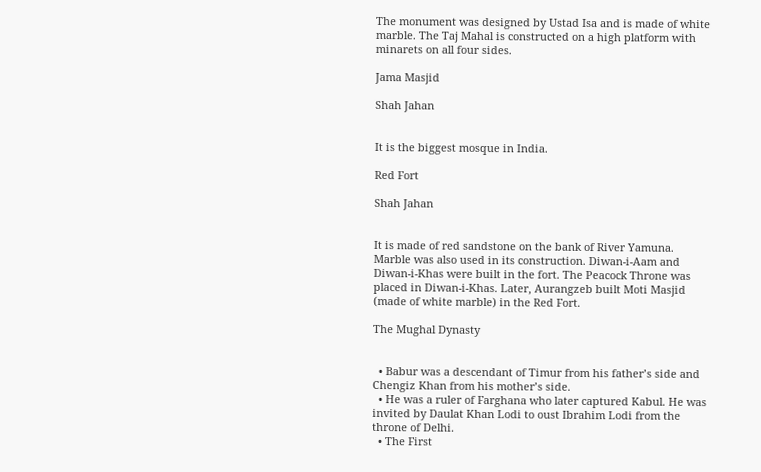The monument was designed by Ustad Isa and is made of white marble. The Taj Mahal is constructed on a high platform with minarets on all four sides.

Jama Masjid

Shah Jahan


It is the biggest mosque in India.

Red Fort

Shah Jahan


It is made of red sandstone on the bank of River Yamuna. Marble was also used in its construction. Diwan-i-Aam and Diwan-i-Khas were built in the fort. The Peacock Throne was placed in Diwan-i-Khas. Later, Aurangzeb built Moti Masjid (made of white marble) in the Red Fort.

The Mughal Dynasty


  • Babur was a descendant of Timur from his father’s side and Chengiz Khan from his mother’s side.
  • He was a ruler of Farghana who later captured Kabul. He was invited by Daulat Khan Lodi to oust Ibrahim Lodi from the throne of Delhi.
  • The First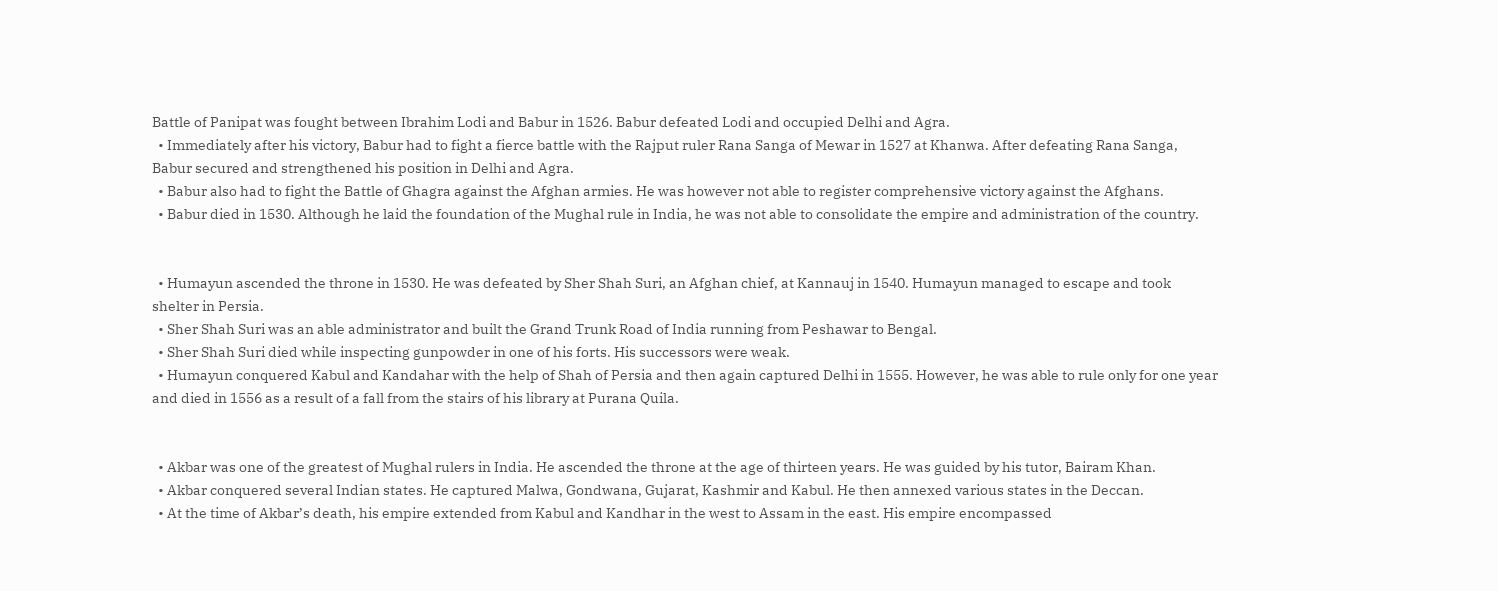Battle of Panipat was fought between Ibrahim Lodi and Babur in 1526. Babur defeated Lodi and occupied Delhi and Agra.
  • Immediately after his victory, Babur had to fight a fierce battle with the Rajput ruler Rana Sanga of Mewar in 1527 at Khanwa. After defeating Rana Sanga, Babur secured and strengthened his position in Delhi and Agra.
  • Babur also had to fight the Battle of Ghagra against the Afghan armies. He was however not able to register comprehensive victory against the Afghans.
  • Babur died in 1530. Although he laid the foundation of the Mughal rule in India, he was not able to consolidate the empire and administration of the country.


  • Humayun ascended the throne in 1530. He was defeated by Sher Shah Suri, an Afghan chief, at Kannauj in 1540. Humayun managed to escape and took shelter in Persia.
  • Sher Shah Suri was an able administrator and built the Grand Trunk Road of India running from Peshawar to Bengal.
  • Sher Shah Suri died while inspecting gunpowder in one of his forts. His successors were weak.
  • Humayun conquered Kabul and Kandahar with the help of Shah of Persia and then again captured Delhi in 1555. However, he was able to rule only for one year and died in 1556 as a result of a fall from the stairs of his library at Purana Quila.


  • Akbar was one of the greatest of Mughal rulers in India. He ascended the throne at the age of thirteen years. He was guided by his tutor, Bairam Khan.
  • Akbar conquered several Indian states. He captured Malwa, Gondwana, Gujarat, Kashmir and Kabul. He then annexed various states in the Deccan.
  • At the time of Akbar’s death, his empire extended from Kabul and Kandhar in the west to Assam in the east. His empire encompassed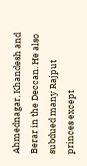Ahmednagar, Khandesh and Berar in the Deccan. He also subdued many Rajput princes except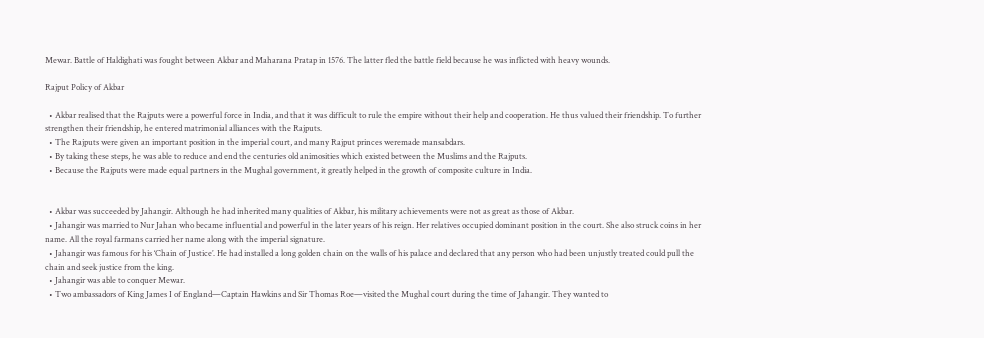Mewar. Battle of Haldighati was fought between Akbar and Maharana Pratap in 1576. The latter fled the battle field because he was inflicted with heavy wounds.

Rajput Policy of Akbar

  • Akbar realised that the Rajputs were a powerful force in India, and that it was difficult to rule the empire without their help and cooperation. He thus valued their friendship. To further strengthen their friendship, he entered matrimonial alliances with the Rajputs.
  • The Rajputs were given an important position in the imperial court, and many Rajput princes weremade mansabdars.
  • By taking these steps, he was able to reduce and end the centuries old animosities which existed between the Muslims and the Rajputs.
  • Because the Rajputs were made equal partners in the Mughal government, it greatly helped in the growth of composite culture in India.


  • Akbar was succeeded by Jahangir. Although he had inherited many qualities of Akbar, his military achievements were not as great as those of Akbar.
  • Jahangir was married to Nur Jahan who became influential and powerful in the later years of his reign. Her relatives occupied dominant position in the court. She also struck coins in her name. All the royal farmans carried her name along with the imperial signature.
  • Jahangir was famous for his ‘Chain of Justice’. He had installed a long golden chain on the walls of his palace and declared that any person who had been unjustly treated could pull the chain and seek justice from the king.
  • Jahangir was able to conquer Mewar.
  • Two ambassadors of King James I of England—Captain Hawkins and Sir Thomas Roe—visited the Mughal court during the time of Jahangir. They wanted to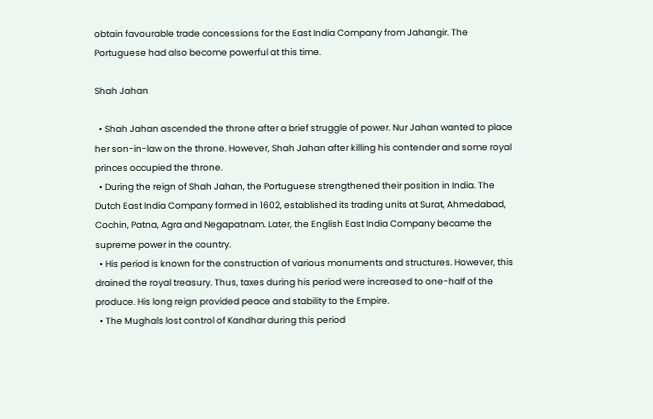obtain favourable trade concessions for the East India Company from Jahangir. The Portuguese had also become powerful at this time.

Shah Jahan

  • Shah Jahan ascended the throne after a brief struggle of power. Nur Jahan wanted to place her son-in-law on the throne. However, Shah Jahan after killing his contender and some royal princes occupied the throne.
  • During the reign of Shah Jahan, the Portuguese strengthened their position in India. The Dutch East India Company formed in 1602, established its trading units at Surat, Ahmedabad, Cochin, Patna, Agra and Negapatnam. Later, the English East India Company became the supreme power in the country.
  • His period is known for the construction of various monuments and structures. However, this drained the royal treasury. Thus, taxes during his period were increased to one-half of the produce. His long reign provided peace and stability to the Empire.
  • The Mughals lost control of Kandhar during this period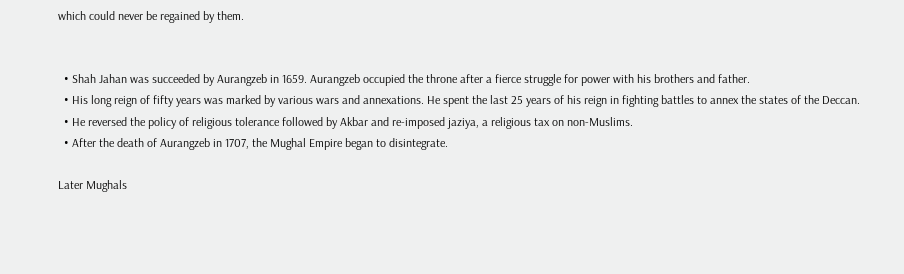which could never be regained by them.


  • Shah Jahan was succeeded by Aurangzeb in 1659. Aurangzeb occupied the throne after a fierce struggle for power with his brothers and father.
  • His long reign of fifty years was marked by various wars and annexations. He spent the last 25 years of his reign in fighting battles to annex the states of the Deccan.
  • He reversed the policy of religious tolerance followed by Akbar and re-imposed jaziya, a religious tax on non-Muslims.
  • After the death of Aurangzeb in 1707, the Mughal Empire began to disintegrate.

Later Mughals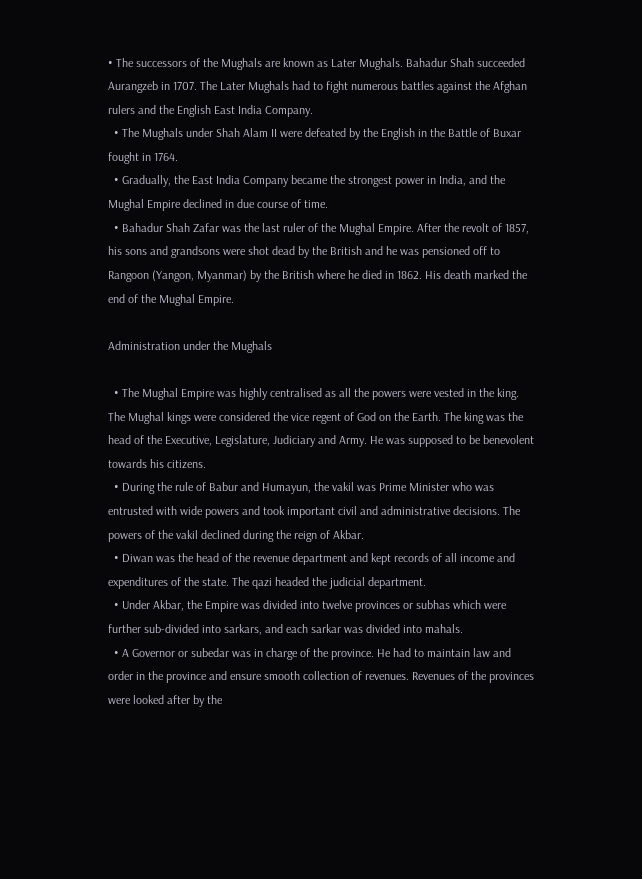• The successors of the Mughals are known as Later Mughals. Bahadur Shah succeeded Aurangzeb in 1707. The Later Mughals had to fight numerous battles against the Afghan rulers and the English East India Company.
  • The Mughals under Shah Alam II were defeated by the English in the Battle of Buxar fought in 1764.
  • Gradually, the East India Company became the strongest power in India, and the Mughal Empire declined in due course of time.
  • Bahadur Shah Zafar was the last ruler of the Mughal Empire. After the revolt of 1857, his sons and grandsons were shot dead by the British and he was pensioned off to Rangoon (Yangon, Myanmar) by the British where he died in 1862. His death marked the end of the Mughal Empire.

Administration under the Mughals

  • The Mughal Empire was highly centralised as all the powers were vested in the king. The Mughal kings were considered the vice regent of God on the Earth. The king was the head of the Executive, Legislature, Judiciary and Army. He was supposed to be benevolent towards his citizens.
  • During the rule of Babur and Humayun, the vakil was Prime Minister who was entrusted with wide powers and took important civil and administrative decisions. The powers of the vakil declined during the reign of Akbar.
  • Diwan was the head of the revenue department and kept records of all income and expenditures of the state. The qazi headed the judicial department.
  • Under Akbar, the Empire was divided into twelve provinces or subhas which were further sub-divided into sarkars, and each sarkar was divided into mahals.
  • A Governor or subedar was in charge of the province. He had to maintain law and order in the province and ensure smooth collection of revenues. Revenues of the provinces were looked after by the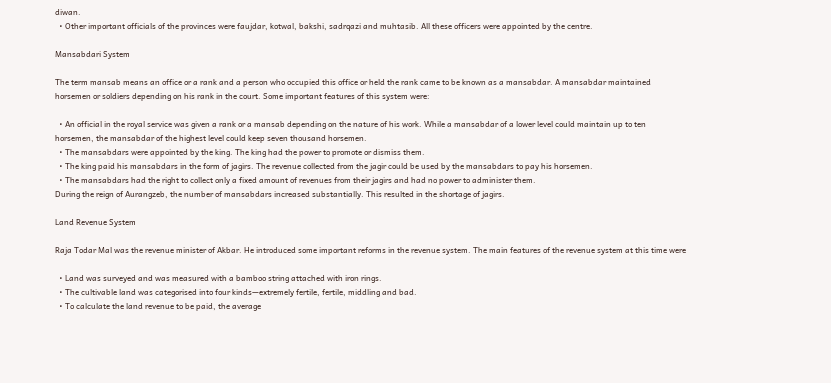diwan.
  • Other important officials of the provinces were faujdar, kotwal, bakshi, sadrqazi and muhtasib. All these officers were appointed by the centre.

Mansabdari System

The term mansab means an office or a rank and a person who occupied this office or held the rank came to be known as a mansabdar. A mansabdar maintained horsemen or soldiers depending on his rank in the court. Some important features of this system were:

  • An official in the royal service was given a rank or a mansab depending on the nature of his work. While a mansabdar of a lower level could maintain up to ten horsemen, the mansabdar of the highest level could keep seven thousand horsemen.
  • The mansabdars were appointed by the king. The king had the power to promote or dismiss them.
  • The king paid his mansabdars in the form of jagirs. The revenue collected from the jagir could be used by the mansabdars to pay his horsemen.
  • The mansabdars had the right to collect only a fixed amount of revenues from their jagirs and had no power to administer them.
During the reign of Aurangzeb, the number of mansabdars increased substantially. This resulted in the shortage of jagirs.

Land Revenue System

Raja Todar Mal was the revenue minister of Akbar. He introduced some important reforms in the revenue system. The main features of the revenue system at this time were

  • Land was surveyed and was measured with a bamboo string attached with iron rings.
  • The cultivable land was categorised into four kinds—extremely fertile, fertile, middling and bad.
  • To calculate the land revenue to be paid, the average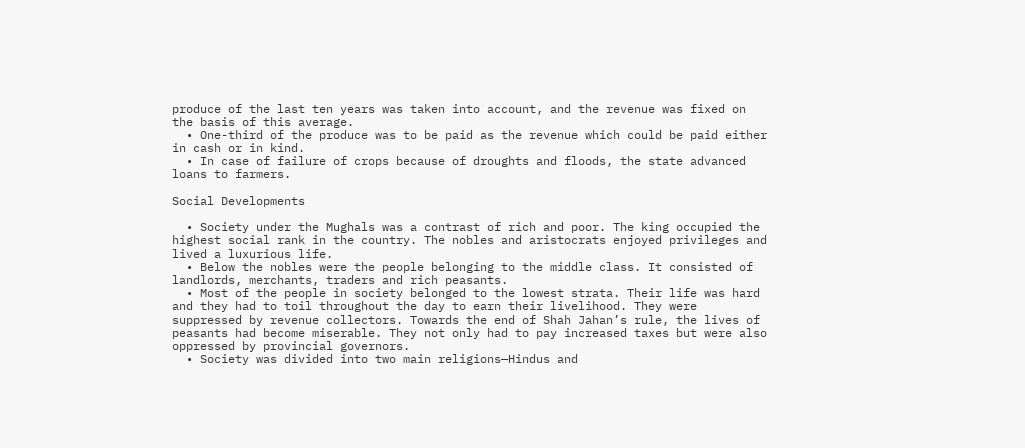produce of the last ten years was taken into account, and the revenue was fixed on the basis of this average.
  • One-third of the produce was to be paid as the revenue which could be paid either in cash or in kind.
  • In case of failure of crops because of droughts and floods, the state advanced loans to farmers.

Social Developments

  • Society under the Mughals was a contrast of rich and poor. The king occupied the highest social rank in the country. The nobles and aristocrats enjoyed privileges and lived a luxurious life.
  • Below the nobles were the people belonging to the middle class. It consisted of landlords, merchants, traders and rich peasants.
  • Most of the people in society belonged to the lowest strata. Their life was hard and they had to toil throughout the day to earn their livelihood. They were suppressed by revenue collectors. Towards the end of Shah Jahan’s rule, the lives of peasants had become miserable. They not only had to pay increased taxes but were also oppressed by provincial governors.
  • Society was divided into two main religions—Hindus and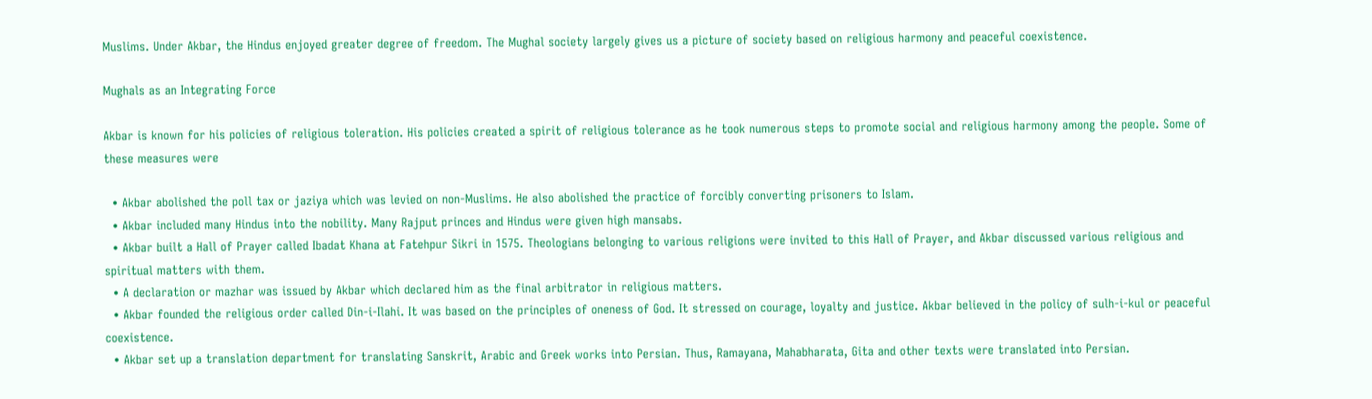Muslims. Under Akbar, the Hindus enjoyed greater degree of freedom. The Mughal society largely gives us a picture of society based on religious harmony and peaceful coexistence.

Mughals as an Integrating Force

Akbar is known for his policies of religious toleration. His policies created a spirit of religious tolerance as he took numerous steps to promote social and religious harmony among the people. Some of these measures were

  • Akbar abolished the poll tax or jaziya which was levied on non-Muslims. He also abolished the practice of forcibly converting prisoners to Islam.
  • Akbar included many Hindus into the nobility. Many Rajput princes and Hindus were given high mansabs.
  • Akbar built a Hall of Prayer called Ibadat Khana at Fatehpur Sikri in 1575. Theologians belonging to various religions were invited to this Hall of Prayer, and Akbar discussed various religious and spiritual matters with them.
  • A declaration or mazhar was issued by Akbar which declared him as the final arbitrator in religious matters.
  • Akbar founded the religious order called Din-i-Ilahi. It was based on the principles of oneness of God. It stressed on courage, loyalty and justice. Akbar believed in the policy of sulh-i-kul or peaceful coexistence.
  • Akbar set up a translation department for translating Sanskrit, Arabic and Greek works into Persian. Thus, Ramayana, Mahabharata, Gita and other texts were translated into Persian.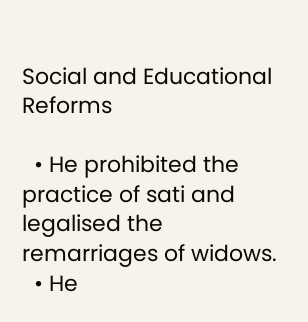Social and Educational Reforms

  • He prohibited the practice of sati and legalised the remarriages of widows.
  • He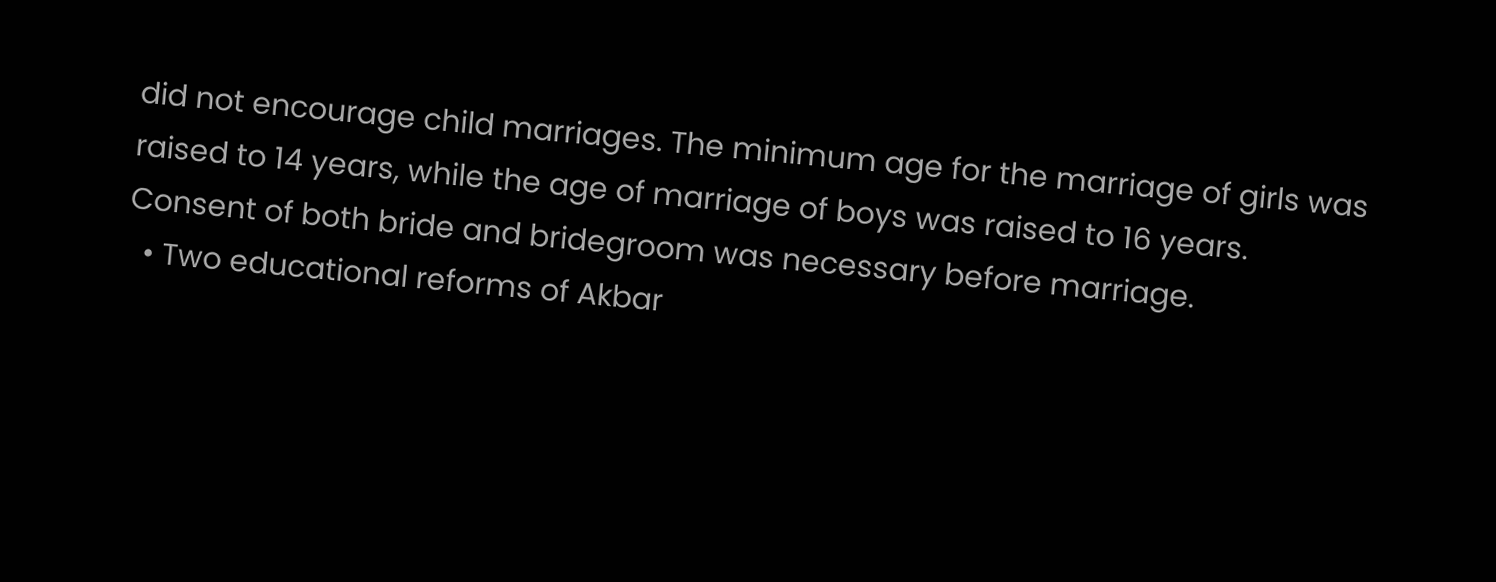did not encourage child marriages. The minimum age for the marriage of girls was raised to 14 years, while the age of marriage of boys was raised to 16 years. Consent of both bride and bridegroom was necessary before marriage.
  • Two educational reforms of Akbar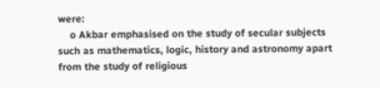were:
    o Akbar emphasised on the study of secular subjects such as mathematics, logic, history and astronomy apart from the study of religious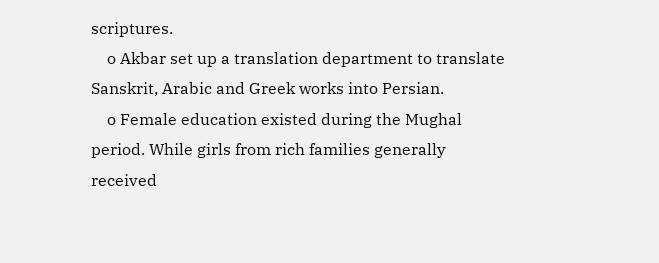scriptures.
    o Akbar set up a translation department to translate Sanskrit, Arabic and Greek works into Persian.
    o Female education existed during the Mughal period. While girls from rich families generally received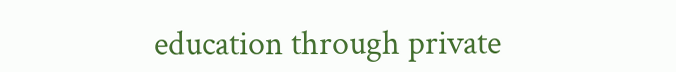education through private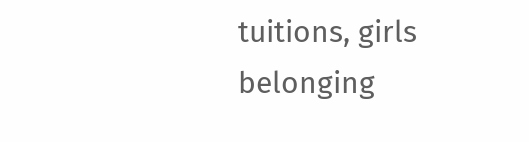tuitions, girls belonging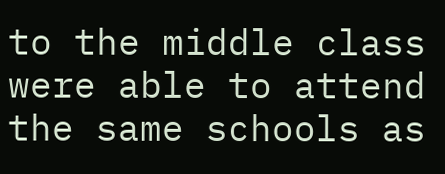to the middle class were able to attend the same schools as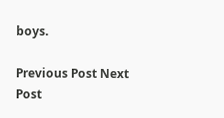boys.

Previous Post Next Post